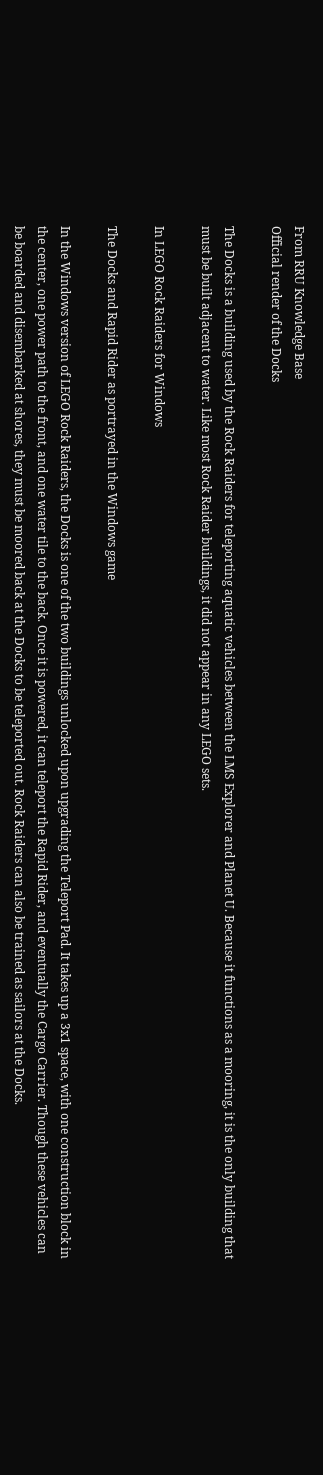From RRU Knowledge Base
Official render of the Docks

The Docks is a building used by the Rock Raiders for teleporting aquatic vehicles between the LMS Explorer and Planet U. Because it functions as a mooring, it is the only building that must be built adjacent to water. Like most Rock Raider buildings, it did not appear in any LEGO sets.

In LEGO Rock Raiders for Windows

The Docks and Rapid Rider as portrayed in the Windows game

In the Windows version of LEGO Rock Raiders, the Docks is one of the two buildings unlocked upon upgrading the Teleport Pad. It takes up a 3x1 space, with one construction block in the center, one power path to the front, and one water tile to the back. Once it is powered, it can teleport the Rapid Rider, and eventually the Cargo Carrier. Though these vehicles can be boarded and disembarked at shores, they must be moored back at the Docks to be teleported out. Rock Raiders can also be trained as sailors at the Docks.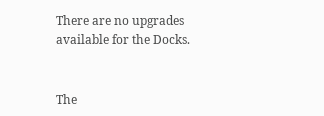There are no upgrades available for the Docks.


The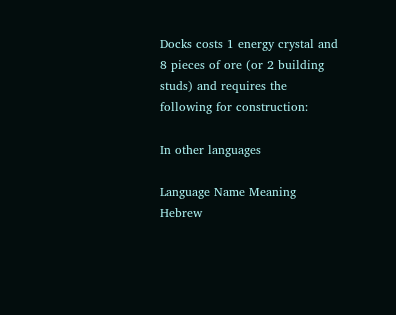Docks costs 1 energy crystal and 8 pieces of ore (or 2 building studs) and requires the following for construction:

In other languages

Language Name Meaning
Hebrew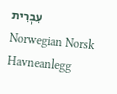עִבְרִית
Norwegian Norsk Havneanlegg